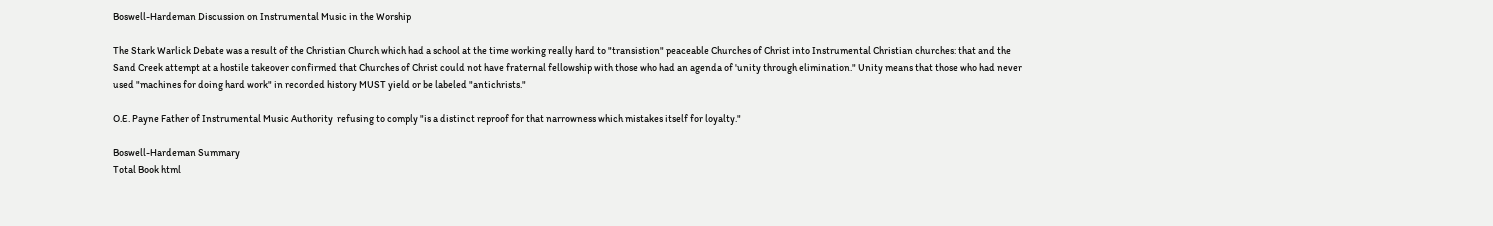Boswell-Hardeman Discussion on Instrumental Music in the Worship

The Stark Warlick Debate was a result of the Christian Church which had a school at the time working really hard to "transistion" peaceable Churches of Christ into Instrumental Christian churches: that and the Sand Creek attempt at a hostile takeover confirmed that Churches of Christ could not have fraternal fellowship with those who had an agenda of 'unity through elimination." Unity means that those who had never used "machines for doing hard work" in recorded history MUST yield or be labeled "antichrists."

O.E. Payne Father of Instrumental Music Authority  refusing to comply "is a distinct reproof for that narrowness which mistakes itself for loyalty."

Boswell-Hardeman Summary
Total Book html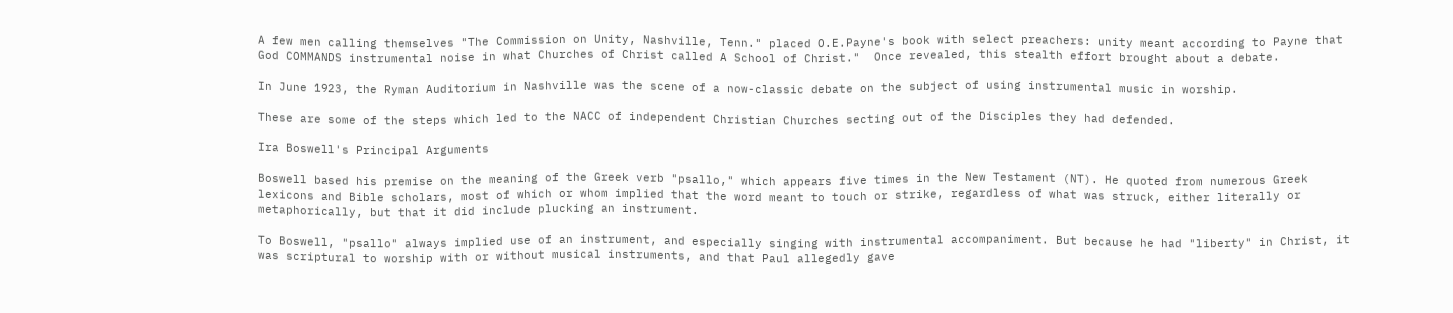A few men calling themselves "The Commission on Unity, Nashville, Tenn." placed O.E.Payne's book with select preachers: unity meant according to Payne that God COMMANDS instrumental noise in what Churches of Christ called A School of Christ."  Once revealed, this stealth effort brought about a debate.

In June 1923, the Ryman Auditorium in Nashville was the scene of a now-classic debate on the subject of using instrumental music in worship.

These are some of the steps which led to the NACC of independent Christian Churches secting out of the Disciples they had defended.

Ira Boswell's Principal Arguments

Boswell based his premise on the meaning of the Greek verb "psallo," which appears five times in the New Testament (NT). He quoted from numerous Greek lexicons and Bible scholars, most of which or whom implied that the word meant to touch or strike, regardless of what was struck, either literally or metaphorically, but that it did include plucking an instrument.

To Boswell, "psallo" always implied use of an instrument, and especially singing with instrumental accompaniment. But because he had "liberty" in Christ, it was scriptural to worship with or without musical instruments, and that Paul allegedly gave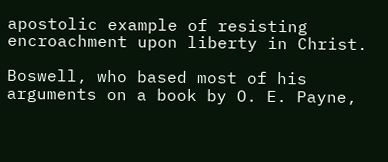apostolic example of resisting encroachment upon liberty in Christ.

Boswell, who based most of his arguments on a book by O. E. Payne,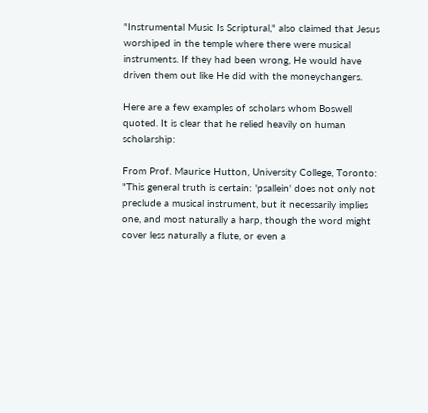"Instrumental Music Is Scriptural," also claimed that Jesus worshiped in the temple where there were musical instruments. If they had been wrong, He would have driven them out like He did with the moneychangers.

Here are a few examples of scholars whom Boswell quoted. It is clear that he relied heavily on human scholarship:

From Prof. Maurice Hutton, University College, Toronto: "This general truth is certain: 'psallein' does not only not preclude a musical instrument, but it necessarily implies one, and most naturally a harp, though the word might cover less naturally a flute, or even a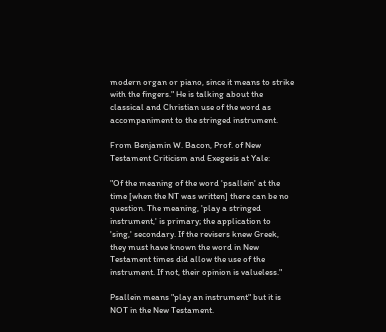modern organ or piano, since it means to strike with the fingers." He is talking about the classical and Christian use of the word as accompaniment to the stringed instrument.

From Benjamin W. Bacon, Prof. of New Testament Criticism and Exegesis at Yale:

"Of the meaning of the word 'psallein' at the time [when the NT was written] there can be no question. The meaning, 'play a stringed instrument,' is primary; the application to 'sing,' secondary. If the revisers knew Greek, they must have known the word in New Testament times did allow the use of the instrument. If not, their opinion is valueless."

Psallein means "play an instrument" but it is NOT in the New Testament.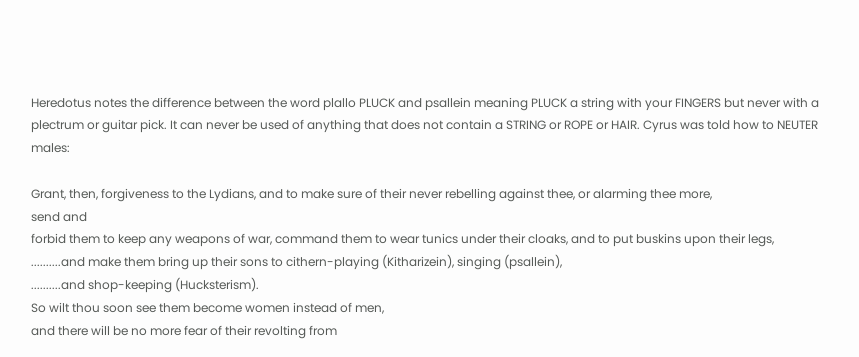Heredotus notes the difference between the word plallo PLUCK and psallein meaning PLUCK a string with your FINGERS but never with a plectrum or guitar pick. It can never be used of anything that does not contain a STRING or ROPE or HAIR. Cyrus was told how to NEUTER males:

Grant, then, forgiveness to the Lydians, and to make sure of their never rebelling against thee, or alarming thee more,
send and
forbid them to keep any weapons of war, command them to wear tunics under their cloaks, and to put buskins upon their legs,
..........and make them bring up their sons to cithern-playing (Kitharizein), singing (psallein),
..........and shop-keeping (Hucksterism).
So wilt thou soon see them become women instead of men,
and there will be no more fear of their revolting from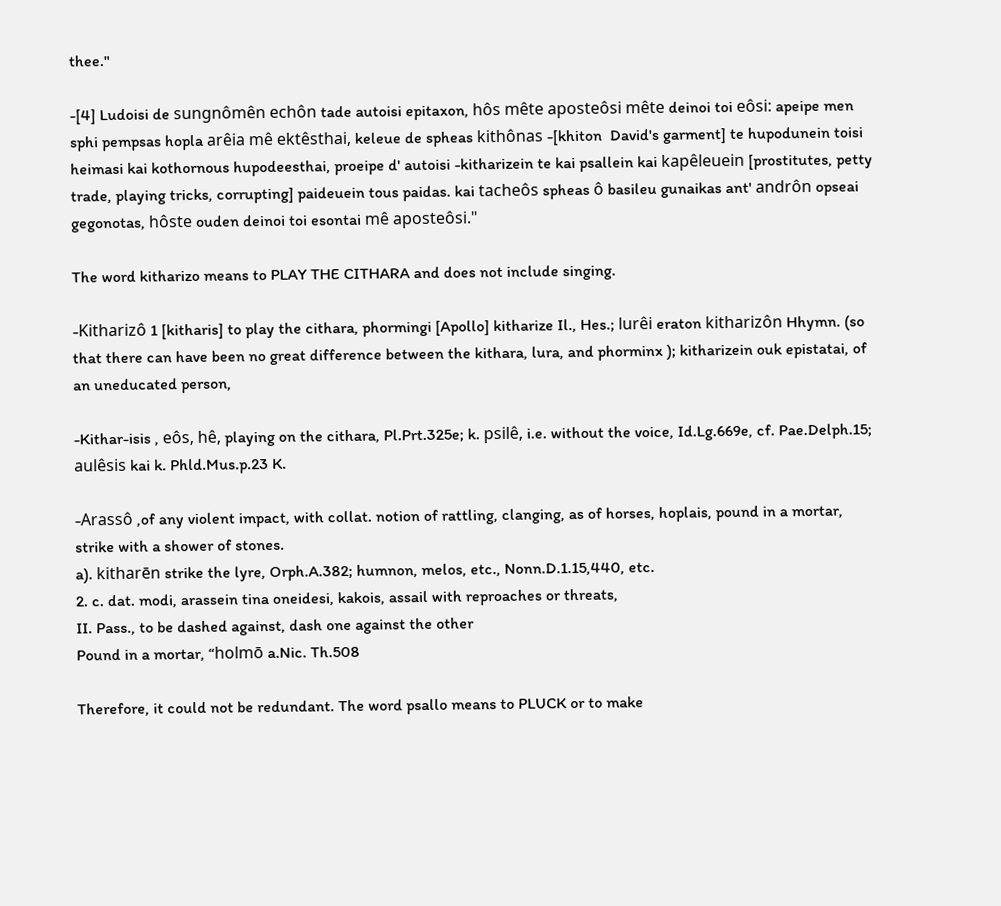thee."

-[4] Ludoisi de sungnômên echôn tade autoisi epitaxon, hôs mête aposteôsi mête deinoi toi eôsi: apeipe men sphi pempsas hopla arêia mê ektêsthai, keleue de spheas kithônas -[khiton  David's garment] te hupodunein toisi heimasi kai kothornous hupodeesthai, proeipe d' autoisi -kitharizein te kai psallein kai kapêleuein [prostitutes, petty trade, playing tricks, corrupting] paideuein tous paidas. kai tacheôs spheas ô basileu gunaikas ant' andrôn opseai gegonotas, hôste ouden deinoi toi esontai mê aposteôsi."

The word kitharizo means to PLAY THE CITHARA and does not include singing.

-Kitharizô 1 [kitharis] to play the cithara, phormingi [Apollo] kitharize Il., Hes.; lurêi eraton kitharizôn Hhymn. (so that there can have been no great difference between the kithara, lura, and phorminx ); kitharizein ouk epistatai, of an uneducated person,

-Kithar-isis , eôs, hê, playing on the cithara, Pl.Prt.325e; k. psilê, i.e. without the voice, Id.Lg.669e, cf. Pae.Delph.15; aulêsis kai k. Phld.Mus.p.23 K.

-Arassô ,of any violent impact, with collat. notion of rattling, clanging, as of horses, hoplais, pound in a mortar, strike with a shower of stones.
a). kitharēn strike the lyre, Orph.A.382; humnon, melos, etc., Nonn.D.1.15,440, etc.
2. c. dat. modi, arassein tina oneidesi, kakois, assail with reproaches or threats,
II. Pass., to be dashed against, dash one against the other
Pound in a mortar, “holmō a.Nic. Th.508

Therefore, it could not be redundant. The word psallo means to PLUCK or to make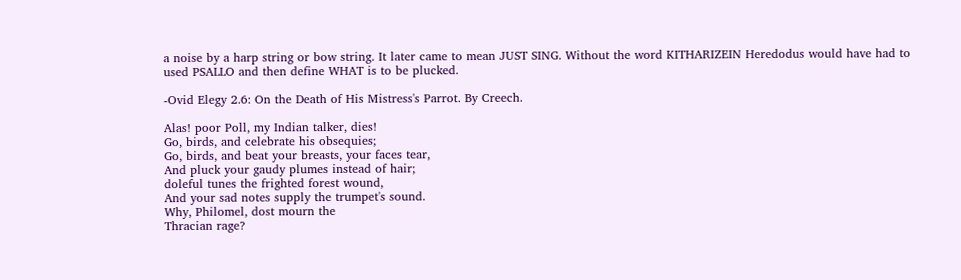a noise by a harp string or bow string. It later came to mean JUST SING. Without the word KITHARIZEIN Heredodus would have had to used PSALLO and then define WHAT is to be plucked.

-Ovid Elegy 2.6: On the Death of His Mistress's Parrot. By Creech.

Alas! poor Poll, my Indian talker, dies!
Go, birds, and celebrate his obsequies;
Go, birds, and beat your breasts, your faces tear,
And pluck your gaudy plumes instead of hair;
doleful tunes the frighted forest wound,
And your sad notes supply the trumpet's sound.
Why, Philomel, dost mourn the
Thracian rage?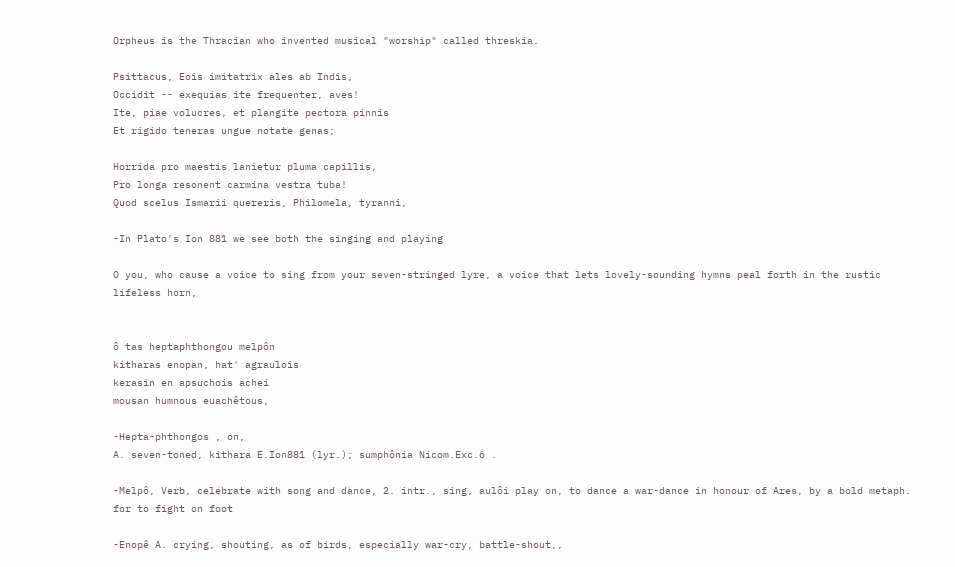Orpheus is the Thracian who invented musical "worship" called threskia.

Psittacus, Eois imitatrix ales ab Indis,
Occidit -- exequias ite frequenter, aves!
Ite, piae volucres, et plangite pectora pinnis
Et rigido teneras ungue notate genas;

Horrida pro maestis lanietur pluma capillis,
Pro longa resonent carmina vestra tuba!
Quod scelus Ismarii quereris, Philomela, tyranni,

-In Plato's Ion 881 we see both the singing and playing

O you, who cause a voice to sing from your seven-stringed lyre, a voice that lets lovely-sounding hymns peal forth in the rustic lifeless horn,


ô tas heptaphthongou melpôn
kitharas enopan, hat' agraulois
kerasin en apsuchois achei
mousan humnous euachêtous,

-Hepta-phthongos , on,
A. seven-toned, kithara E.Ion881 (lyr.); sumphônia Nicom.Exc.6 .

-Melpô, Verb, celebrate with song and dance, 2. intr., sing, aulôi play on, to dance a war-dance in honour of Ares, by a bold metaph. for to fight on foot

-Enopê A. crying, shouting, as of birds, especially war-cry, battle-shout,,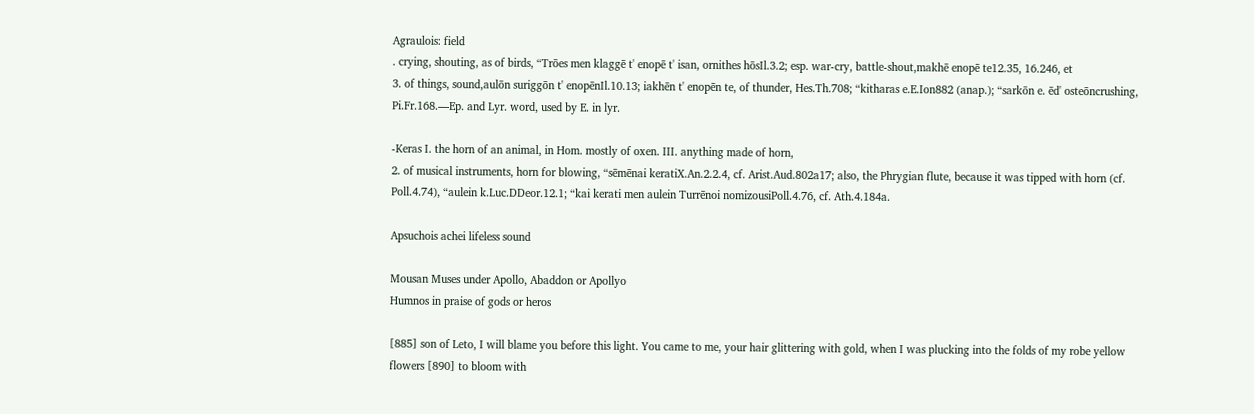Agraulois: field
. crying, shouting, as of birds, “Trōes men klaggē t' enopē t' isan, ornithes hōsIl.3.2; esp. war-cry, battle-shout,makhē enopē te12.35, 16.246, et
3. of things, sound,aulōn suriggōn t' enopēnIl.10.13; iakhēn t' enopēn te, of thunder, Hes.Th.708; “kitharas e.E.Ion882 (anap.); “sarkōn e. ēd' osteōncrushing, Pi.Fr.168.—Ep. and Lyr. word, used by E. in lyr.

-Keras I. the horn of an animal, in Hom. mostly of oxen. III. anything made of horn,
2. of musical instruments, horn for blowing, “sēmēnai keratiX.An.2.2.4, cf. Arist.Aud.802a17; also, the Phrygian flute, because it was tipped with horn (cf. Poll.4.74), “aulein k.Luc.DDeor.12.1; “kai kerati men aulein Turrēnoi nomizousiPoll.4.76, cf. Ath.4.184a.

Apsuchois achei lifeless sound

Mousan Muses under Apollo, Abaddon or Apollyo
Humnos in praise of gods or heros

[885] son of Leto, I will blame you before this light. You came to me, your hair glittering with gold, when I was plucking into the folds of my robe yellow flowers [890] to bloom with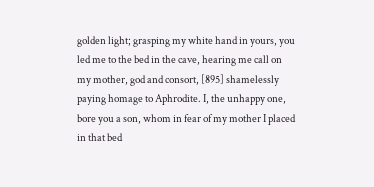golden light; grasping my white hand in yours, you led me to the bed in the cave, hearing me call on my mother, god and consort, [895] shamelessly paying homage to Aphrodite. I, the unhappy one, bore you a son, whom in fear of my mother I placed in that bed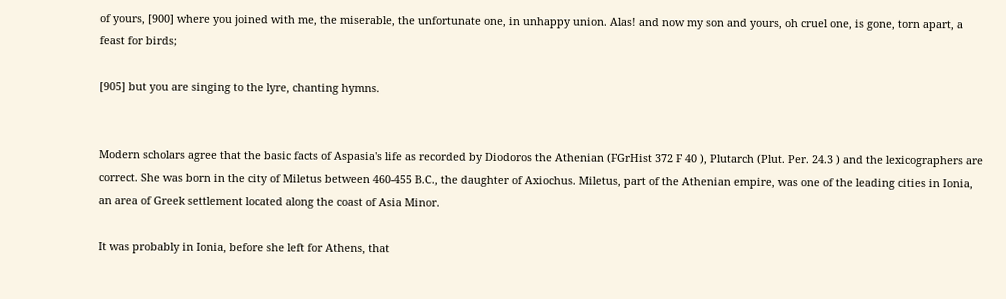of yours, [900] where you joined with me, the miserable, the unfortunate one, in unhappy union. Alas! and now my son and yours, oh cruel one, is gone, torn apart, a feast for birds;

[905] but you are singing to the lyre, chanting hymns.


Modern scholars agree that the basic facts of Aspasia's life as recorded by Diodoros the Athenian (FGrHist 372 F 40 ), Plutarch (Plut. Per. 24.3 ) and the lexicographers are correct. She was born in the city of Miletus between 460-455 B.C., the daughter of Axiochus. Miletus, part of the Athenian empire, was one of the leading cities in Ionia, an area of Greek settlement located along the coast of Asia Minor.

It was probably in Ionia, before she left for Athens, that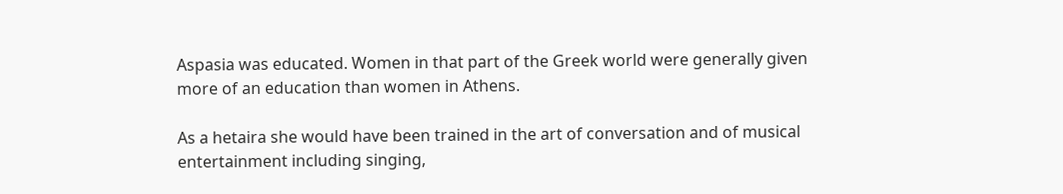Aspasia was educated. Women in that part of the Greek world were generally given more of an education than women in Athens.

As a hetaira she would have been trained in the art of conversation and of musical entertainment including singing,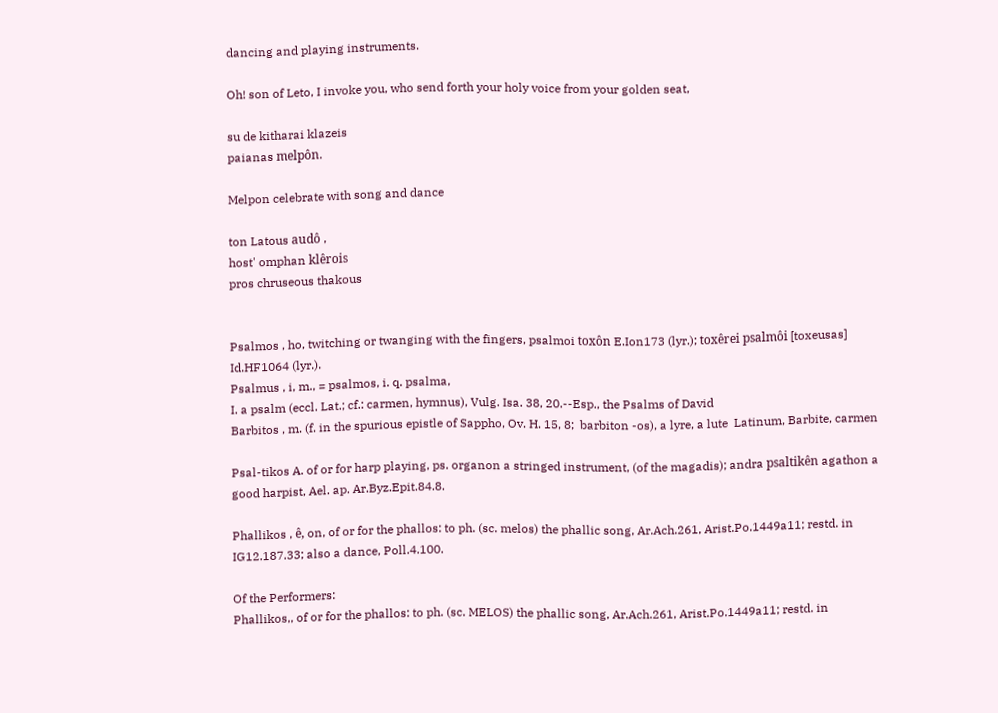dancing and playing instruments.

Oh! son of Leto, I invoke you, who send forth your holy voice from your golden seat,

su de kitharai klazeis
paianas melpôn.

Melpon celebrate with song and dance

ton Latous audô ,
host' omphan klêrois
pros chruseous thakous


Psalmos , ho, twitching or twanging with the fingers, psalmoi toxôn E.Ion173 (lyr.); toxêrei psalmôi [toxeusas] Id.HF1064 (lyr.).
Psalmus , i, m., = psalmos, i. q. psalma,
I. a psalm (eccl. Lat.; cf.: carmen, hymnus), Vulg. Isa. 38, 20.--Esp., the Psalms of David
Barbitos , m. (f. in the spurious epistle of Sappho, Ov. H. 15, 8;  barbiton -os), a lyre, a lute  Latinum, Barbite, carmen

Psal-tikos A. of or for harp playing, ps. organon a stringed instrument, (of the magadis); andra psaltikên agathon a good harpist, Ael. ap. Ar.Byz.Epit.84.8.

Phallikos , ê, on, of or for the phallos: to ph. (sc. melos) the phallic song, Ar.Ach.261, Arist.Po.1449a11; restd. in IG12.187.33; also a dance, Poll.4.100.

Of the Performers:
Phallikos,, of or for the phallos: to ph. (sc. MELOS) the phallic song, Ar.Ach.261, Arist.Po.1449a11; restd. in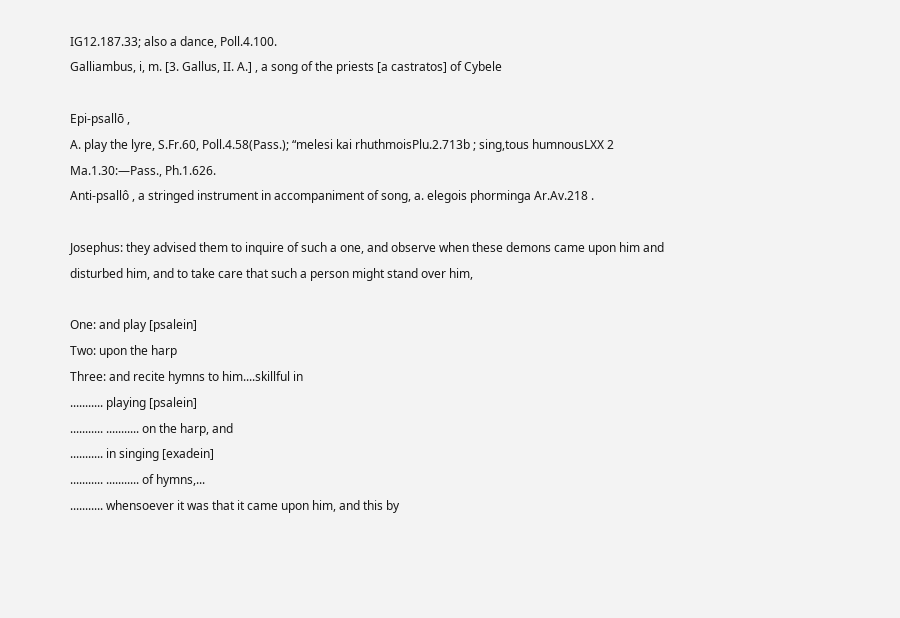IG12.187.33; also a dance, Poll.4.100.
Galliambus, i, m. [3. Gallus, II. A.] , a song of the priests [a castratos] of Cybele

Epi-psallō ,
A. play the lyre, S.Fr.60, Poll.4.58(Pass.); “melesi kai rhuthmoisPlu.2.713b ; sing,tous humnousLXX 2 Ma.1.30:—Pass., Ph.1.626.
Anti-psallô , a stringed instrument in accompaniment of song, a. elegois phorminga Ar.Av.218 .

Josephus: they advised them to inquire of such a one, and observe when these demons came upon him and disturbed him, and to take care that such a person might stand over him,

One: and play [psalein]
Two: upon the harp
Three: and recite hymns to him....skillful in
........... playing [psalein]
........... ........... on the harp, and
........... in singing [exadein]
........... ........... of hymns,...
........... whensoever it was that it came upon him, and this by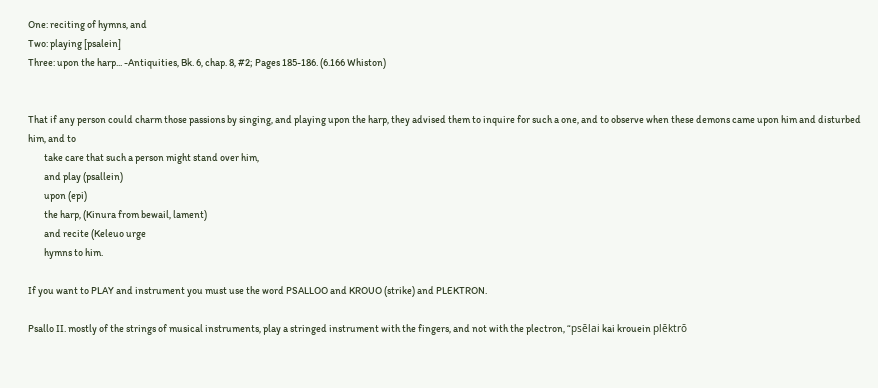One: reciting of hymns, and
Two: playing [psalein]
Three: upon the harp... -Antiquities, Bk. 6, chap. 8, #2; Pages 185-186. (6.166 Whiston)


That if any person could charm those passions by singing, and playing upon the harp, they advised them to inquire for such a one, and to observe when these demons came upon him and disturbed him, and to
        take care that such a person might stand over him,
        and play (psallein)
        upon (epi)
        the harp, (Kinura from bewail, lament)
        and recite (Keleuo urge
        hymns to him.

If you want to PLAY and instrument you must use the word PSALLOO and KROUO (strike) and PLEKTRON.

Psallo II. mostly of the strings of musical instruments, play a stringed instrument with the fingers, and not with the plectron, “psēlai kai krouein plēktrō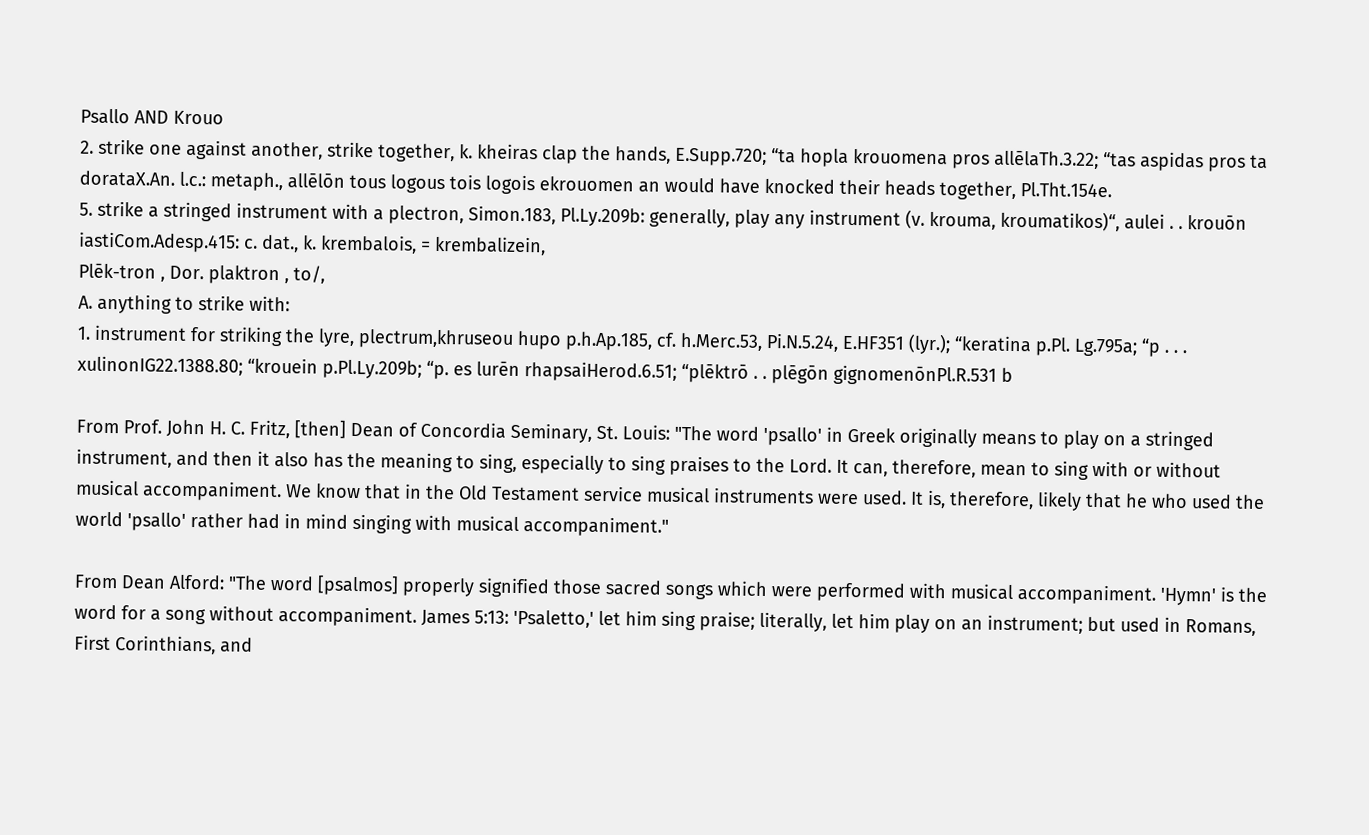Psallo AND Krouo
2. strike one against another, strike together, k. kheiras clap the hands, E.Supp.720; “ta hopla krouomena pros allēlaTh.3.22; “tas aspidas pros ta dorataX.An. l.c.: metaph., allēlōn tous logous tois logois ekrouomen an would have knocked their heads together, Pl.Tht.154e.
5. strike a stringed instrument with a plectron, Simon.183, Pl.Ly.209b: generally, play any instrument (v. krouma, kroumatikos)“, aulei . . krouōn iastiCom.Adesp.415: c. dat., k. krembalois, = krembalizein,
Plēk-tron , Dor. plaktron , to/,
A. anything to strike with:
1. instrument for striking the lyre, plectrum,khruseou hupo p.h.Ap.185, cf. h.Merc.53, Pi.N.5.24, E.HF351 (lyr.); “keratina p.Pl. Lg.795a; “p . . . xulinonIG22.1388.80; “krouein p.Pl.Ly.209b; “p. es lurēn rhapsaiHerod.6.51; “plēktrō . . plēgōn gignomenōnPl.R.531 b

From Prof. John H. C. Fritz, [then] Dean of Concordia Seminary, St. Louis: "The word 'psallo' in Greek originally means to play on a stringed instrument, and then it also has the meaning to sing, especially to sing praises to the Lord. It can, therefore, mean to sing with or without musical accompaniment. We know that in the Old Testament service musical instruments were used. It is, therefore, likely that he who used the world 'psallo' rather had in mind singing with musical accompaniment."

From Dean Alford: "The word [psalmos] properly signified those sacred songs which were performed with musical accompaniment. 'Hymn' is the word for a song without accompaniment. James 5:13: 'Psaletto,' let him sing praise; literally, let him play on an instrument; but used in Romans, First Corinthians, and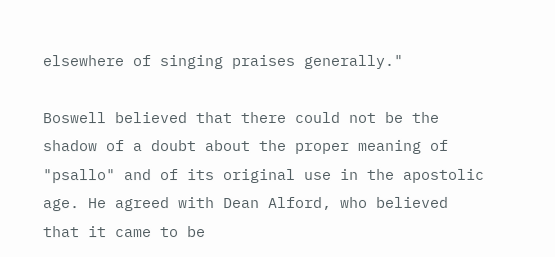elsewhere of singing praises generally."

Boswell believed that there could not be the shadow of a doubt about the proper meaning of "psallo" and of its original use in the apostolic age. He agreed with Dean Alford, who believed that it came to be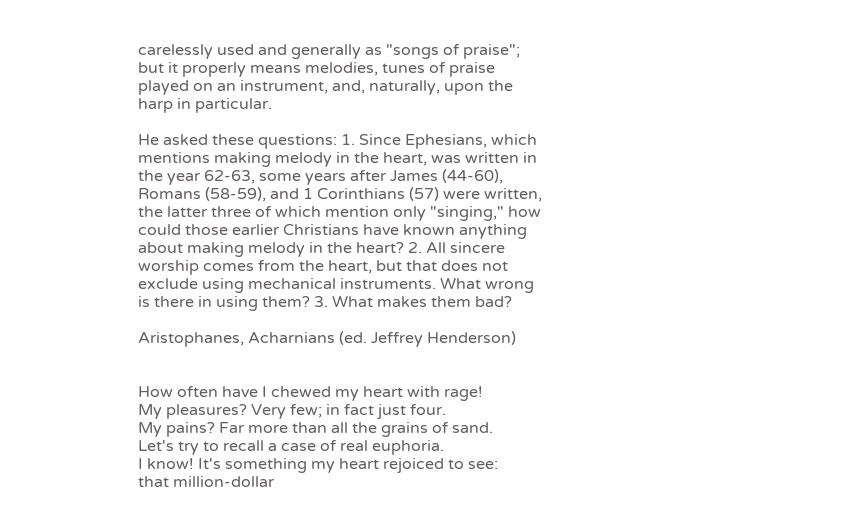carelessly used and generally as "songs of praise"; but it properly means melodies, tunes of praise played on an instrument, and, naturally, upon the harp in particular.

He asked these questions: 1. Since Ephesians, which mentions making melody in the heart, was written in the year 62-63, some years after James (44-60), Romans (58-59), and 1 Corinthians (57) were written, the latter three of which mention only "singing," how could those earlier Christians have known anything about making melody in the heart? 2. All sincere worship comes from the heart, but that does not exclude using mechanical instruments. What wrong is there in using them? 3. What makes them bad?

Aristophanes, Acharnians (ed. Jeffrey Henderson)


How often have I chewed my heart with rage!
My pleasures? Very few; in fact just four.
My pains? Far more than all the grains of sand.
Let's try to recall a case of real euphoria.
I know! It's something my heart rejoiced to see:
that million-dollar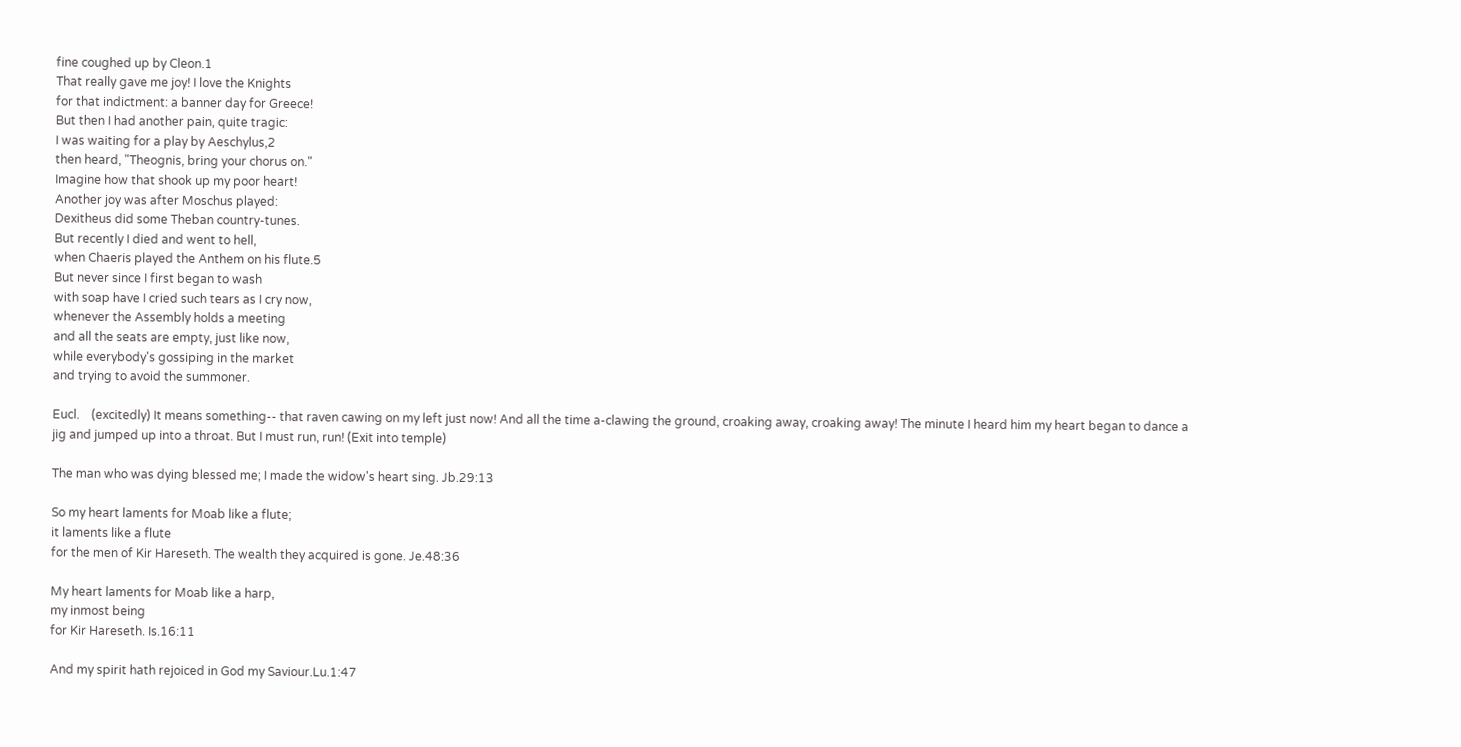fine coughed up by Cleon.1
That really gave me joy! I love the Knights
for that indictment: a banner day for Greece!
But then I had another pain, quite tragic:
I was waiting for a play by Aeschylus,2
then heard, "Theognis, bring your chorus on."
Imagine how that shook up my poor heart!
Another joy was after Moschus played:
Dexitheus did some Theban country-tunes.
But recently I died and went to hell,
when Chaeris played the Anthem on his flute.5
But never since I first began to wash
with soap have I cried such tears as I cry now,
whenever the Assembly holds a meeting
and all the seats are empty, just like now,
while everybody's gossiping in the market
and trying to avoid the summoner.

Eucl.    (excitedly) It means something-- that raven cawing on my left just now! And all the time a-clawing the ground, croaking away, croaking away! The minute I heard him my heart began to dance a jig and jumped up into a throat. But I must run, run! (Exit into temple)

The man who was dying blessed me; I made the widow's heart sing. Jb.29:13

So my heart laments for Moab like a flute;
it laments like a flute
for the men of Kir Hareseth. The wealth they acquired is gone. Je.48:36

My heart laments for Moab like a harp,
my inmost being
for Kir Hareseth. Is.16:11

And my spirit hath rejoiced in God my Saviour.Lu.1:47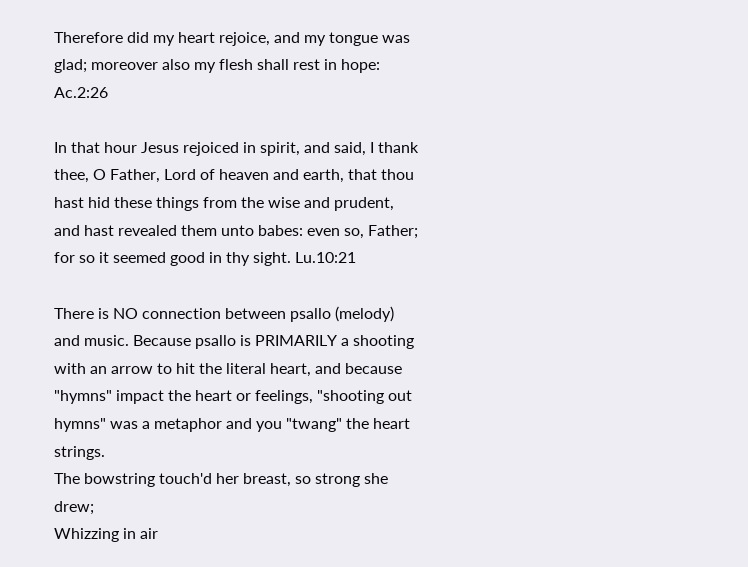Therefore did my heart rejoice, and my tongue was glad; moreover also my flesh shall rest in hope: Ac.2:26

In that hour Jesus rejoiced in spirit, and said, I thank thee, O Father, Lord of heaven and earth, that thou hast hid these things from the wise and prudent, and hast revealed them unto babes: even so, Father; for so it seemed good in thy sight. Lu.10:21

There is NO connection between psallo (melody) and music. Because psallo is PRIMARILY a shooting with an arrow to hit the literal heart, and because "hymns" impact the heart or feelings, "shooting out hymns" was a metaphor and you "twang" the heart strings.
The bowstring touch'd her breast, so strong she drew;
Whizzing in air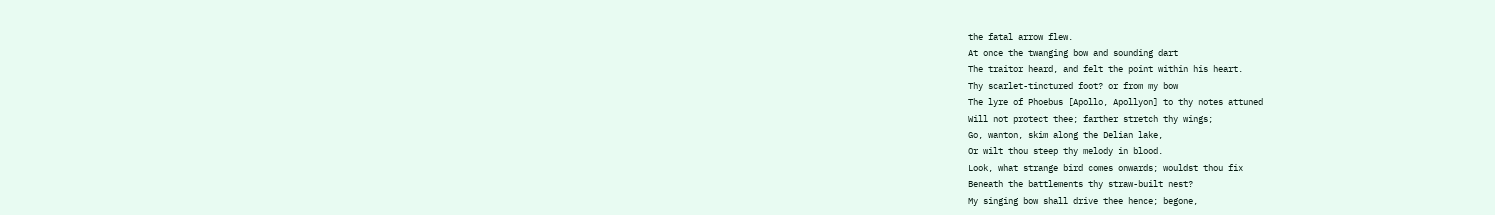the fatal arrow flew.
At once the twanging bow and sounding dart
The traitor heard, and felt the point within his heart.
Thy scarlet-tinctured foot? or from my bow
The lyre of Phoebus [Apollo, Apollyon] to thy notes attuned
Will not protect thee; farther stretch thy wings;
Go, wanton, skim along the Delian lake,
Or wilt thou steep thy melody in blood.
Look, what strange bird comes onwards; wouldst thou fix
Beneath the battlements thy straw-built nest?
My singing bow shall drive thee hence; begone,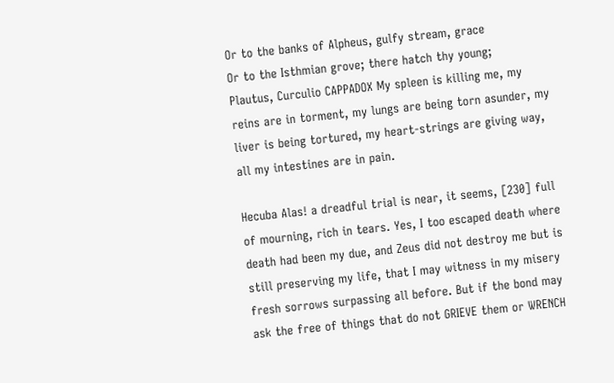Or to the banks of Alpheus, gulfy stream, grace
Or to the Isthmian grove; there hatch thy young;
Plautus, Curculio CAPPADOX My spleen is killing me, my reins are in torment, my lungs are being torn asunder, my liver is being tortured, my heart-strings are giving way, all my intestines are in pain.

Hecuba Alas! a dreadful trial is near, it seems, [230] full of mourning, rich in tears. Yes, I too escaped death where death had been my due, and Zeus did not destroy me but is still preserving my life, that I may witness in my misery fresh sorrows surpassing all before. But if the bond may ask the free of things that do not GRIEVE them or WRENCH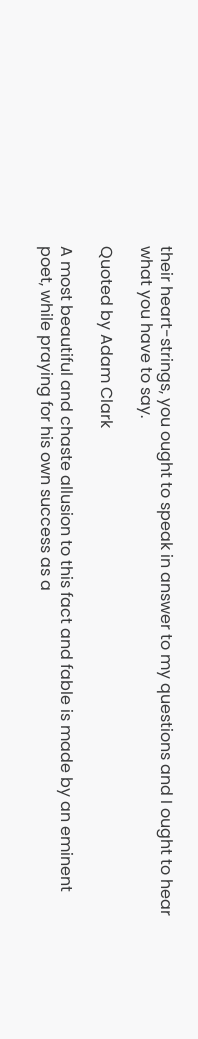their heart-strings, you ought to speak in answer to my questions and I ought to hear what you have to say.

Quoted by Adam Clark

A most beautiful and chaste allusion to this fact and fable is made by an eminent poet, while praying for his own success as a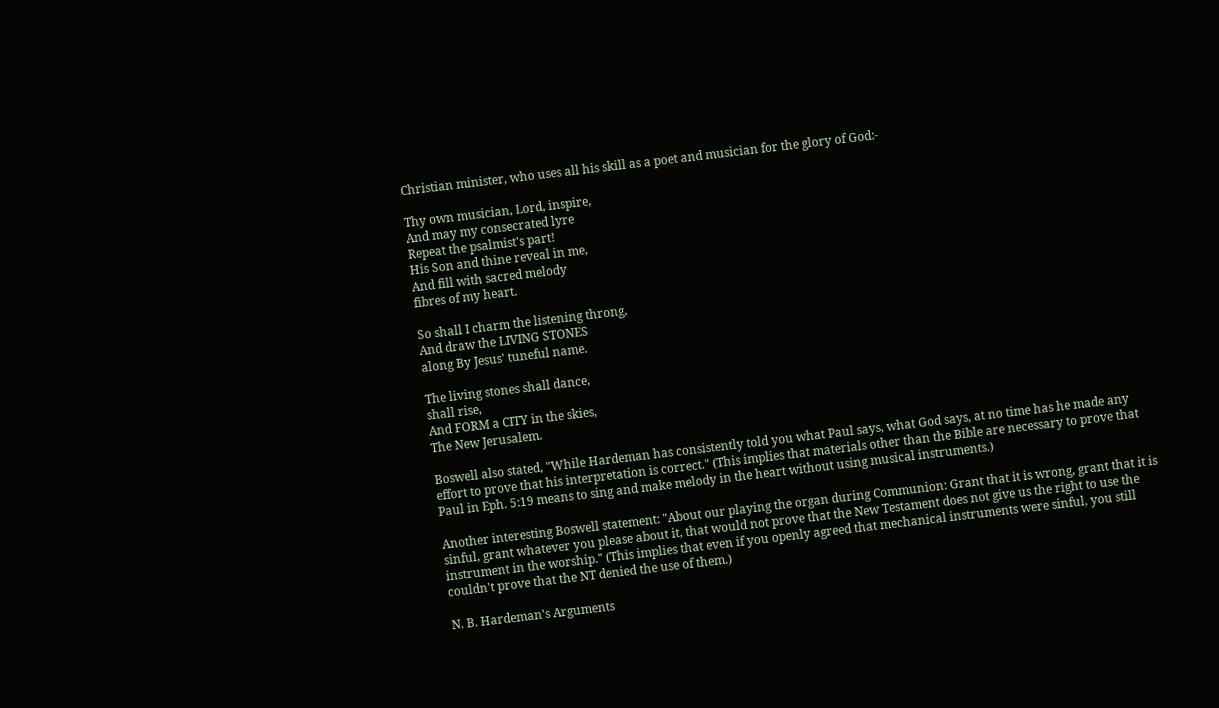Christian minister, who uses all his skill as a poet and musician for the glory of God:-

Thy own musician, Lord, inspire,
And may my consecrated lyre
Repeat the psalmist's part!
His Son and thine reveal in me,
And fill with sacred melody
fibres of my heart.

So shall I charm the listening throng,
And draw the LIVING STONES
along By Jesus' tuneful name.

The living stones shall dance,
shall rise,
And FORM a CITY in the skies,
The New Jerusalem.

Boswell also stated, "While Hardeman has consistently told you what Paul says, what God says, at no time has he made any effort to prove that his interpretation is correct." (This implies that materials other than the Bible are necessary to prove that Paul in Eph. 5:19 means to sing and make melody in the heart without using musical instruments.)

Another interesting Boswell statement: "About our playing the organ during Communion: Grant that it is wrong, grant that it is sinful, grant whatever you please about it, that would not prove that the New Testament does not give us the right to use the instrument in the worship." (This implies that even if you openly agreed that mechanical instruments were sinful, you still couldn't prove that the NT denied the use of them.)

N. B. Hardeman's Arguments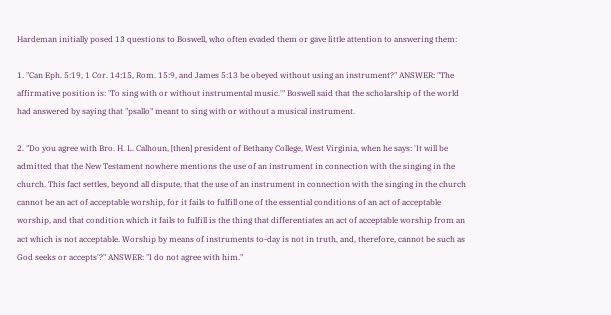Hardeman initially posed 13 questions to Boswell, who often evaded them or gave little attention to answering them:

1. "Can Eph. 5:19, 1 Cor. 14:15, Rom. 15:9, and James 5:13 be obeyed without using an instrument?" ANSWER: "The affirmative position is: 'To sing with or without instrumental music.'" Boswell said that the scholarship of the world had answered by saying that "psallo" meant to sing with or without a musical instrument.

2. "Do you agree with Bro. H. L. Calhoun, [then] president of Bethany College, West Virginia, when he says: 'It will be admitted that the New Testament nowhere mentions the use of an instrument in connection with the singing in the church. This fact settles, beyond all dispute, that the use of an instrument in connection with the singing in the church cannot be an act of acceptable worship, for it fails to fulfill one of the essential conditions of an act of acceptable worship, and that condition which it fails to fulfill is the thing that differentiates an act of acceptable worship from an act which is not acceptable. Worship by means of instruments to-day is not in truth, and, therefore, cannot be such as God seeks or accepts'?" ANSWER: "I do not agree with him."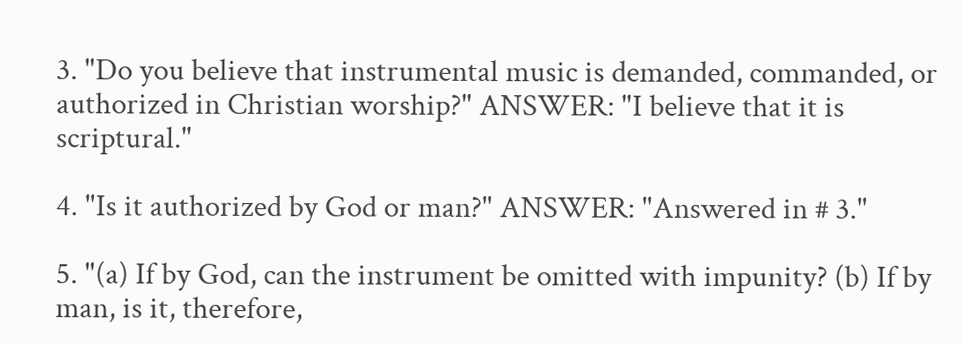3. "Do you believe that instrumental music is demanded, commanded, or authorized in Christian worship?" ANSWER: "I believe that it is scriptural."

4. "Is it authorized by God or man?" ANSWER: "Answered in # 3."

5. "(a) If by God, can the instrument be omitted with impunity? (b) If by man, is it, therefore,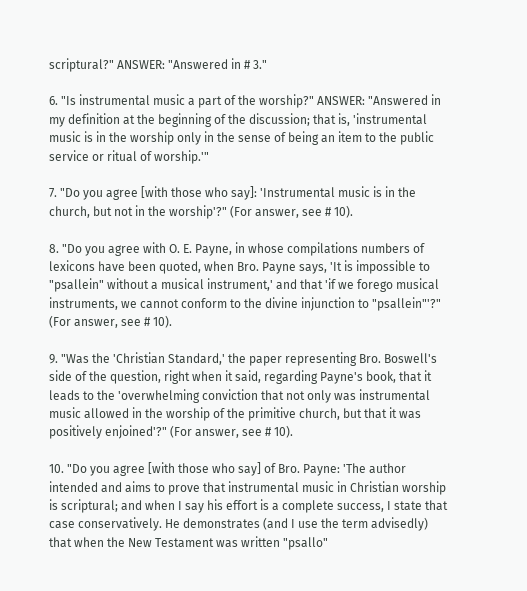scriptural?" ANSWER: "Answered in # 3."

6. "Is instrumental music a part of the worship?" ANSWER: "Answered in my definition at the beginning of the discussion; that is, 'instrumental music is in the worship only in the sense of being an item to the public service or ritual of worship.'"

7. "Do you agree [with those who say]: 'Instrumental music is in the church, but not in the worship'?" (For answer, see # 10).

8. "Do you agree with O. E. Payne, in whose compilations numbers of lexicons have been quoted, when Bro. Payne says, 'It is impossible to "psallein" without a musical instrument,' and that 'if we forego musical instruments, we cannot conform to the divine injunction to "psallein"'?" (For answer, see # 10).

9. "Was the 'Christian Standard,' the paper representing Bro. Boswell's side of the question, right when it said, regarding Payne's book, that it leads to the 'overwhelming conviction that not only was instrumental music allowed in the worship of the primitive church, but that it was positively enjoined'?" (For answer, see # 10).

10. "Do you agree [with those who say] of Bro. Payne: 'The author intended and aims to prove that instrumental music in Christian worship is scriptural; and when I say his effort is a complete success, I state that case conservatively. He demonstrates (and I use the term advisedly) that when the New Testament was written "psallo"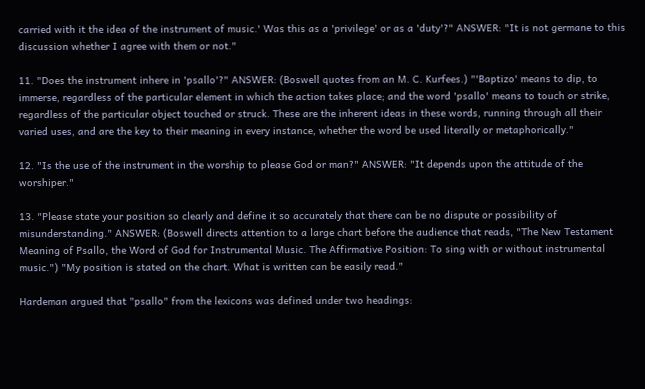carried with it the idea of the instrument of music.' Was this as a 'privilege' or as a 'duty'?" ANSWER: "It is not germane to this discussion whether I agree with them or not."

11. "Does the instrument inhere in 'psallo'?" ANSWER: (Boswell quotes from an M. C. Kurfees.) "'Baptizo' means to dip, to immerse, regardless of the particular element in which the action takes place; and the word 'psallo' means to touch or strike, regardless of the particular object touched or struck. These are the inherent ideas in these words, running through all their varied uses, and are the key to their meaning in every instance, whether the word be used literally or metaphorically."

12. "Is the use of the instrument in the worship to please God or man?" ANSWER: "It depends upon the attitude of the worshiper."

13. "Please state your position so clearly and define it so accurately that there can be no dispute or possibility of misunderstanding." ANSWER: (Boswell directs attention to a large chart before the audience that reads, "The New Testament Meaning of Psallo, the Word of God for Instrumental Music. The Affirmative Position: To sing with or without instrumental music.") "My position is stated on the chart. What is written can be easily read."

Hardeman argued that "psallo" from the lexicons was defined under two headings: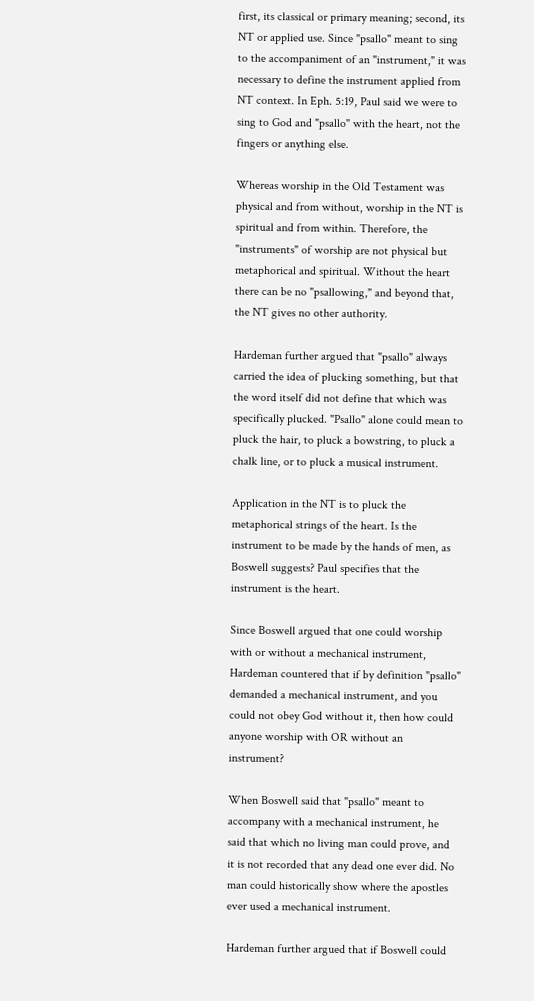first, its classical or primary meaning; second, its NT or applied use. Since "psallo" meant to sing to the accompaniment of an "instrument," it was necessary to define the instrument applied from NT context. In Eph. 5:19, Paul said we were to sing to God and "psallo" with the heart, not the fingers or anything else.

Whereas worship in the Old Testament was physical and from without, worship in the NT is spiritual and from within. Therefore, the "instruments" of worship are not physical but metaphorical and spiritual. Without the heart there can be no "psallowing," and beyond that, the NT gives no other authority.

Hardeman further argued that "psallo" always carried the idea of plucking something, but that the word itself did not define that which was specifically plucked. "Psallo" alone could mean to pluck the hair, to pluck a bowstring, to pluck a chalk line, or to pluck a musical instrument.

Application in the NT is to pluck the metaphorical strings of the heart. Is the instrument to be made by the hands of men, as Boswell suggests? Paul specifies that the instrument is the heart.

Since Boswell argued that one could worship with or without a mechanical instrument, Hardeman countered that if by definition "psallo" demanded a mechanical instrument, and you could not obey God without it, then how could anyone worship with OR without an instrument?

When Boswell said that "psallo" meant to accompany with a mechanical instrument, he said that which no living man could prove, and it is not recorded that any dead one ever did. No man could historically show where the apostles ever used a mechanical instrument.

Hardeman further argued that if Boswell could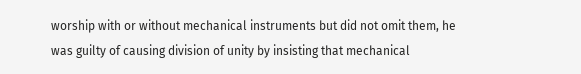worship with or without mechanical instruments but did not omit them, he was guilty of causing division of unity by insisting that mechanical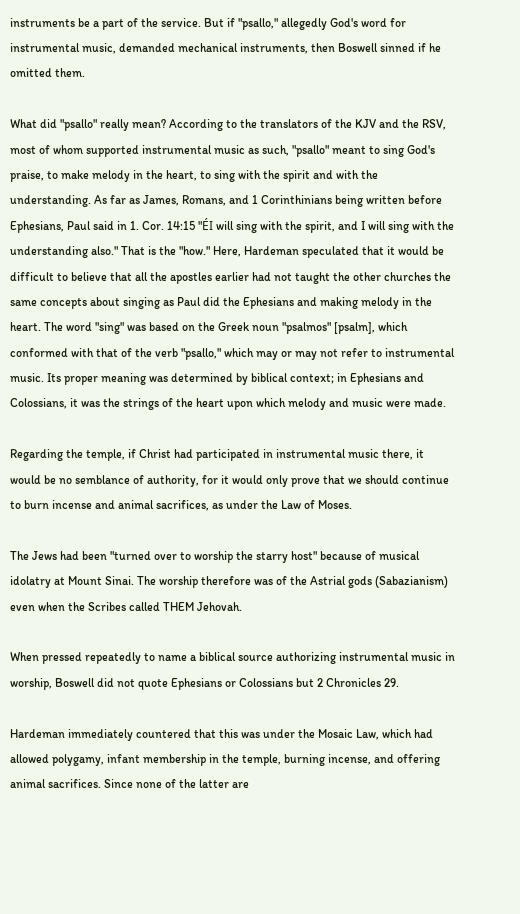instruments be a part of the service. But if "psallo," allegedly God's word for instrumental music, demanded mechanical instruments, then Boswell sinned if he omitted them.

What did "psallo" really mean? According to the translators of the KJV and the RSV, most of whom supported instrumental music as such, "psallo" meant to sing God's praise, to make melody in the heart, to sing with the spirit and with the understanding. As far as James, Romans, and 1 Corinthinians being written before Ephesians, Paul said in 1. Cor. 14:15 "ÉI will sing with the spirit, and I will sing with the understanding also." That is the "how." Here, Hardeman speculated that it would be difficult to believe that all the apostles earlier had not taught the other churches the same concepts about singing as Paul did the Ephesians and making melody in the heart. The word "sing" was based on the Greek noun "psalmos" [psalm], which conformed with that of the verb "psallo," which may or may not refer to instrumental music. Its proper meaning was determined by biblical context; in Ephesians and Colossians, it was the strings of the heart upon which melody and music were made.

Regarding the temple, if Christ had participated in instrumental music there, it would be no semblance of authority, for it would only prove that we should continue to burn incense and animal sacrifices, as under the Law of Moses.

The Jews had been "turned over to worship the starry host" because of musical idolatry at Mount Sinai. The worship therefore was of the Astrial gods (Sabazianism) even when the Scribes called THEM Jehovah.

When pressed repeatedly to name a biblical source authorizing instrumental music in worship, Boswell did not quote Ephesians or Colossians but 2 Chronicles 29.

Hardeman immediately countered that this was under the Mosaic Law, which had allowed polygamy, infant membership in the temple, burning incense, and offering animal sacrifices. Since none of the latter are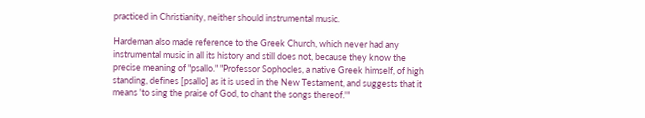practiced in Christianity, neither should instrumental music.

Hardeman also made reference to the Greek Church, which never had any instrumental music in all its history and still does not, because they know the precise meaning of "psallo." "Professor Sophocles, a native Greek himself, of high standing, defines [psallo] as it is used in the New Testament, and suggests that it means 'to sing the praise of God, to chant the songs thereof.'"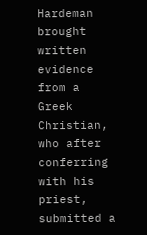Hardeman brought written evidence from a Greek Christian, who after conferring with his priest, submitted a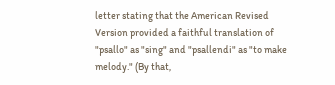letter stating that the American Revised Version provided a faithful translation of "psallo" as "sing" and "psallendi" as "to make melody." (By that,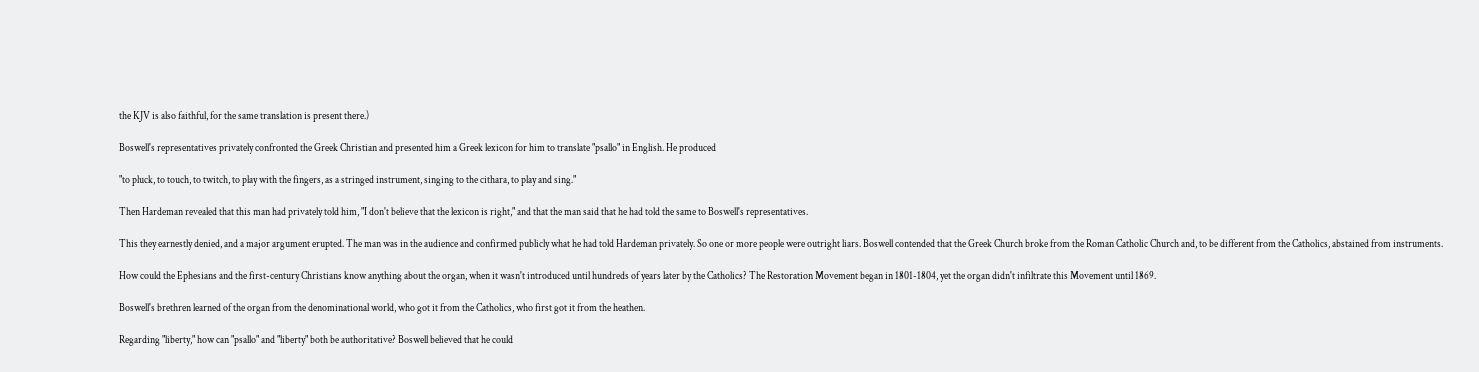the KJV is also faithful, for the same translation is present there.)

Boswell's representatives privately confronted the Greek Christian and presented him a Greek lexicon for him to translate "psallo" in English. He produced

"to pluck, to touch, to twitch, to play with the fingers, as a stringed instrument, singing to the cithara, to play and sing."

Then Hardeman revealed that this man had privately told him, "I don't believe that the lexicon is right," and that the man said that he had told the same to Boswell's representatives.

This they earnestly denied, and a major argument erupted. The man was in the audience and confirmed publicly what he had told Hardeman privately. So one or more people were outright liars. Boswell contended that the Greek Church broke from the Roman Catholic Church and, to be different from the Catholics, abstained from instruments.

How could the Ephesians and the first-century Christians know anything about the organ, when it wasn't introduced until hundreds of years later by the Catholics? The Restoration Movement began in 1801-1804, yet the organ didn't infiltrate this Movement until 1869.

Boswell's brethren learned of the organ from the denominational world, who got it from the Catholics, who first got it from the heathen.

Regarding "liberty," how can "psallo" and "liberty" both be authoritative? Boswell believed that he could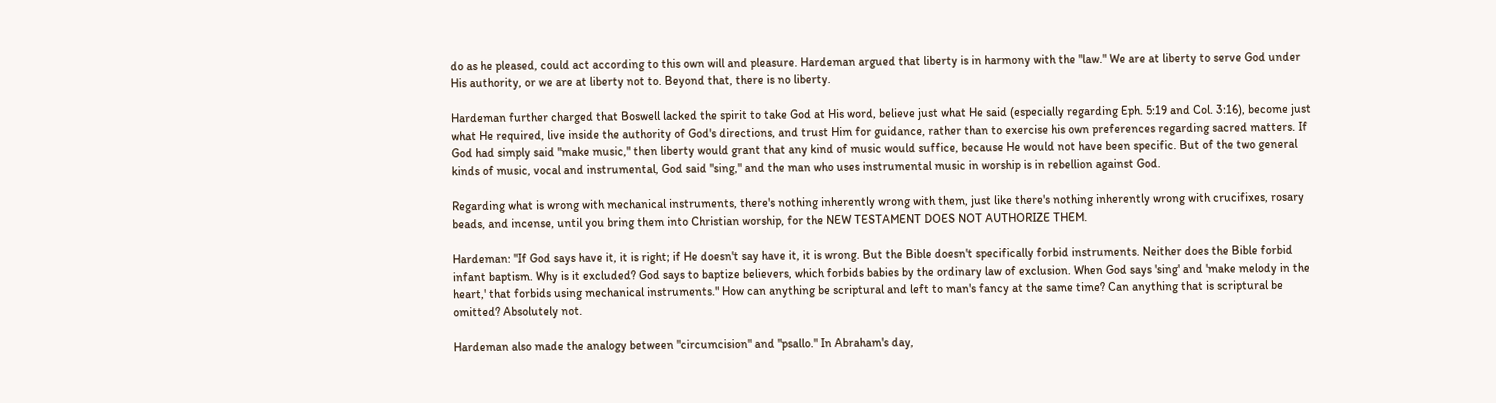do as he pleased, could act according to this own will and pleasure. Hardeman argued that liberty is in harmony with the "law." We are at liberty to serve God under His authority, or we are at liberty not to. Beyond that, there is no liberty.

Hardeman further charged that Boswell lacked the spirit to take God at His word, believe just what He said (especially regarding Eph. 5:19 and Col. 3:16), become just what He required, live inside the authority of God's directions, and trust Him for guidance, rather than to exercise his own preferences regarding sacred matters. If God had simply said "make music," then liberty would grant that any kind of music would suffice, because He would not have been specific. But of the two general kinds of music, vocal and instrumental, God said "sing," and the man who uses instrumental music in worship is in rebellion against God.

Regarding what is wrong with mechanical instruments, there's nothing inherently wrong with them, just like there's nothing inherently wrong with crucifixes, rosary beads, and incense, until you bring them into Christian worship, for the NEW TESTAMENT DOES NOT AUTHORIZE THEM.

Hardeman: "If God says have it, it is right; if He doesn't say have it, it is wrong. But the Bible doesn't specifically forbid instruments. Neither does the Bible forbid infant baptism. Why is it excluded? God says to baptize believers, which forbids babies by the ordinary law of exclusion. When God says 'sing' and 'make melody in the heart,' that forbids using mechanical instruments." How can anything be scriptural and left to man's fancy at the same time? Can anything that is scriptural be omitted? Absolutely not.

Hardeman also made the analogy between "circumcision" and "psallo." In Abraham's day,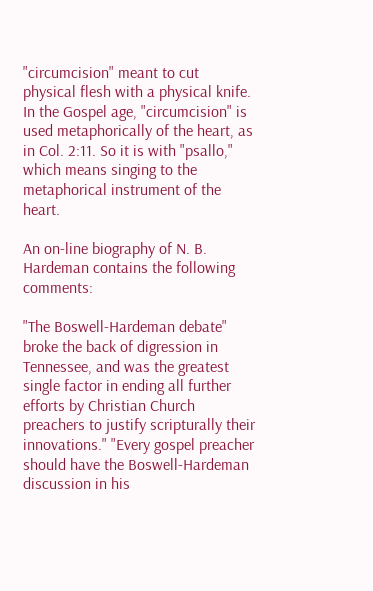"circumcision" meant to cut physical flesh with a physical knife. In the Gospel age, "circumcision" is used metaphorically of the heart, as in Col. 2:11. So it is with "psallo," which means singing to the metaphorical instrument of the heart.

An on-line biography of N. B. Hardeman contains the following comments:

"The Boswell-Hardeman debate" broke the back of digression in Tennessee, and was the greatest single factor in ending all further efforts by Christian Church preachers to justify scripturally their innovations." "Every gospel preacher should have the Boswell-Hardeman discussion in his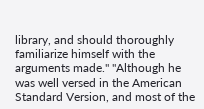library, and should thoroughly familiarize himself with the arguments made." "Although he was well versed in the American Standard Version, and most of the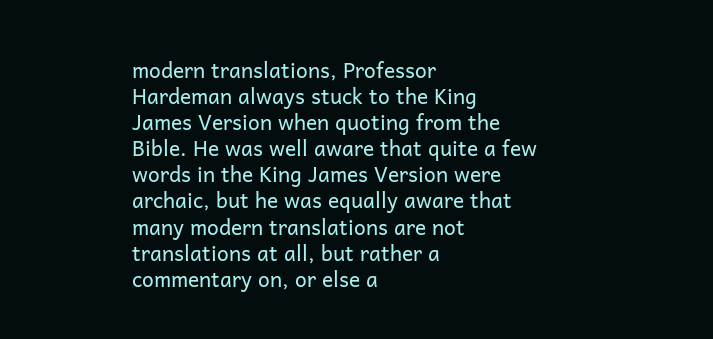modern translations, Professor Hardeman always stuck to the King James Version when quoting from the Bible. He was well aware that quite a few words in the King James Version were archaic, but he was equally aware that many modern translations are not translations at all, but rather a commentary on, or else a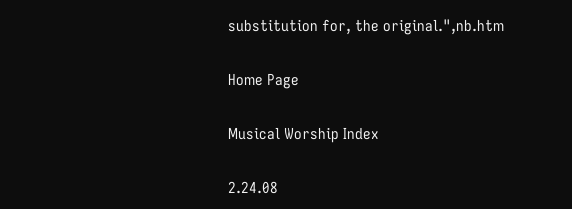substitution for, the original.",nb.htm

Home Page

Musical Worship Index

2.24.08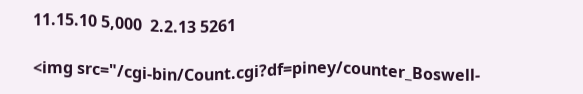11.15.10 5,000  2.2.13 5261

<img src="/cgi-bin/Count.cgi?df=piney/counter_Boswell-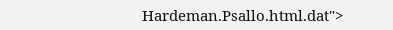Hardeman.Psallo.html.dat">